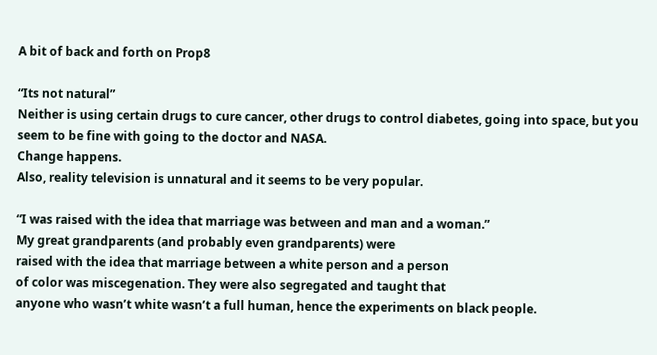A bit of back and forth on Prop8

“Its not natural”
Neither is using certain drugs to cure cancer, other drugs to control diabetes, going into space, but you seem to be fine with going to the doctor and NASA.
Change happens.
Also, reality television is unnatural and it seems to be very popular.

“I was raised with the idea that marriage was between and man and a woman.”
My great grandparents (and probably even grandparents) were
raised with the idea that marriage between a white person and a person
of color was miscegenation. They were also segregated and taught that
anyone who wasn’t white wasn’t a full human, hence the experiments on black people.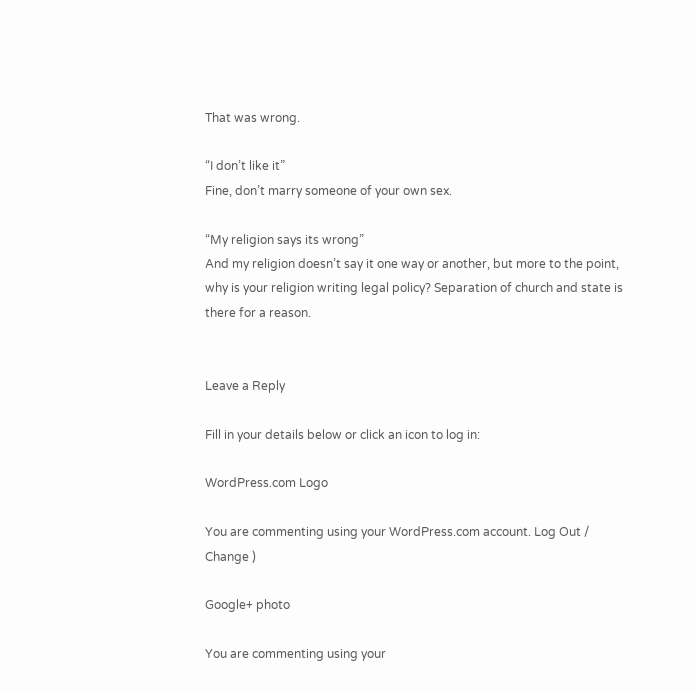That was wrong.

“I don’t like it”
Fine, don’t marry someone of your own sex.

“My religion says its wrong”
And my religion doesn’t say it one way or another, but more to the point, why is your religion writing legal policy? Separation of church and state is there for a reason.


Leave a Reply

Fill in your details below or click an icon to log in:

WordPress.com Logo

You are commenting using your WordPress.com account. Log Out /  Change )

Google+ photo

You are commenting using your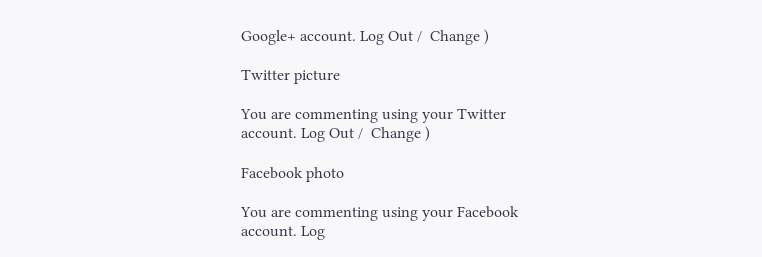Google+ account. Log Out /  Change )

Twitter picture

You are commenting using your Twitter account. Log Out /  Change )

Facebook photo

You are commenting using your Facebook account. Log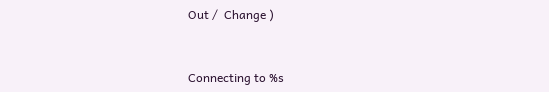Out /  Change )


Connecting to %s